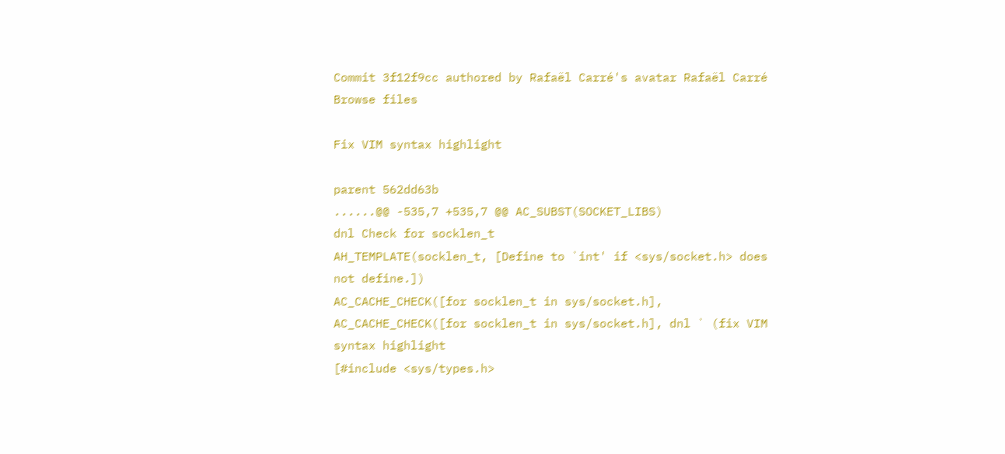Commit 3f12f9cc authored by Rafaël Carré's avatar Rafaël Carré
Browse files

Fix VIM syntax highlight

parent 562dd63b
......@@ -535,7 +535,7 @@ AC_SUBST(SOCKET_LIBS)
dnl Check for socklen_t
AH_TEMPLATE(socklen_t, [Define to `int' if <sys/socket.h> does not define.])
AC_CACHE_CHECK([for socklen_t in sys/socket.h],
AC_CACHE_CHECK([for socklen_t in sys/socket.h], dnl ` (fix VIM syntax highlight
[#include <sys/types.h>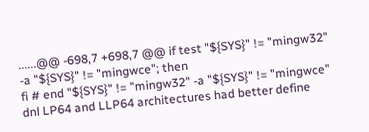......@@ -698,7 +698,7 @@ if test "${SYS}" != "mingw32" -a "${SYS}" != "mingwce"; then
fi # end "${SYS}" != "mingw32" -a "${SYS}" != "mingwce"
dnl LP64 and LLP64 architectures had better define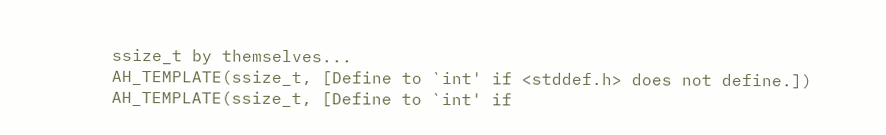ssize_t by themselves...
AH_TEMPLATE(ssize_t, [Define to `int' if <stddef.h> does not define.])
AH_TEMPLATE(ssize_t, [Define to `int' if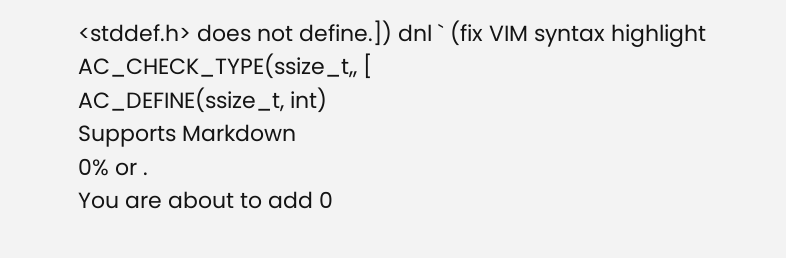<stddef.h> does not define.]) dnl ` (fix VIM syntax highlight
AC_CHECK_TYPE(ssize_t,, [
AC_DEFINE(ssize_t, int)
Supports Markdown
0% or .
You are about to add 0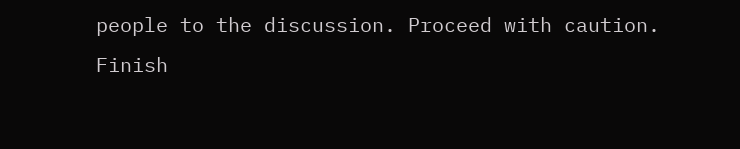people to the discussion. Proceed with caution.
Finish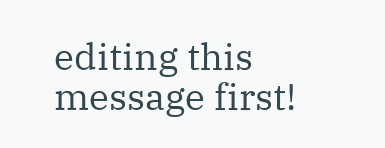editing this message first!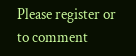Please register or to comment